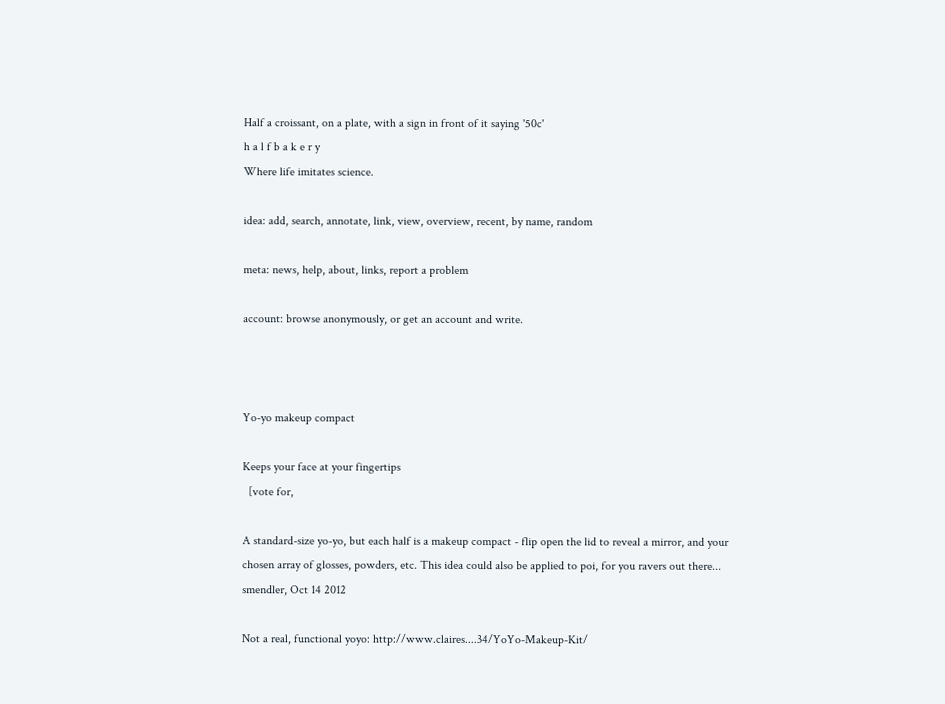Half a croissant, on a plate, with a sign in front of it saying '50c'
h a l f b a k e r y
Where life imitates science.

idea: add, search, annotate, link, view, overview, recent, by name, random

meta: news, help, about, links, report a problem

account: browse anonymously, or get an account and write.



Yo-yo makeup compact

Keeps your face at your fingertips
  [vote for,

A standard-size yo-yo, but each half is a makeup compact - flip open the lid to reveal a mirror, and your chosen array of glosses, powders, etc. This idea could also be applied to poi, for you ravers out there...
smendler, Oct 14 2012

Not a real, functional yoyo: http://www.claires....34/YoYo-Makeup-Kit/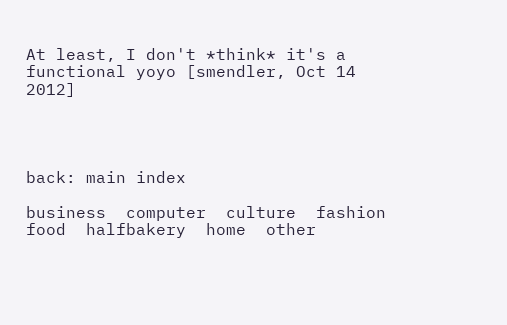At least, I don't *think* it's a functional yoyo [smendler, Oct 14 2012]




back: main index

business  computer  culture  fashion  food  halfbakery  home  other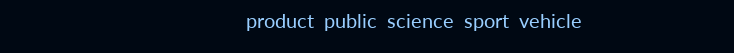product  public  science  sport  vehicle